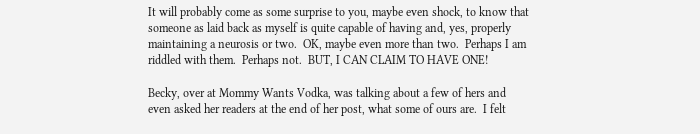It will probably come as some surprise to you, maybe even shock, to know that someone as laid back as myself is quite capable of having and, yes, properly maintaining a neurosis or two.  OK, maybe even more than two.  Perhaps I am riddled with them.  Perhaps not.  BUT, I CAN CLAIM TO HAVE ONE!

Becky, over at Mommy Wants Vodka, was talking about a few of hers and even asked her readers at the end of her post, what some of ours are.  I felt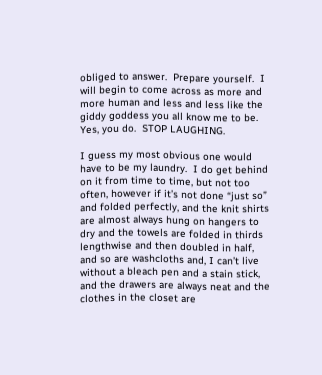obliged to answer.  Prepare yourself.  I will begin to come across as more and more human and less and less like the giddy goddess you all know me to be.  Yes, you do.  STOP LAUGHING.

I guess my most obvious one would have to be my laundry.  I do get behind on it from time to time, but not too often, however if it’s not done “just so” and folded perfectly, and the knit shirts are almost always hung on hangers to dry and the towels are folded in thirds lengthwise and then doubled in half,  and so are washcloths and, I can’t live without a bleach pen and a stain stick, and the drawers are always neat and the clothes in the closet are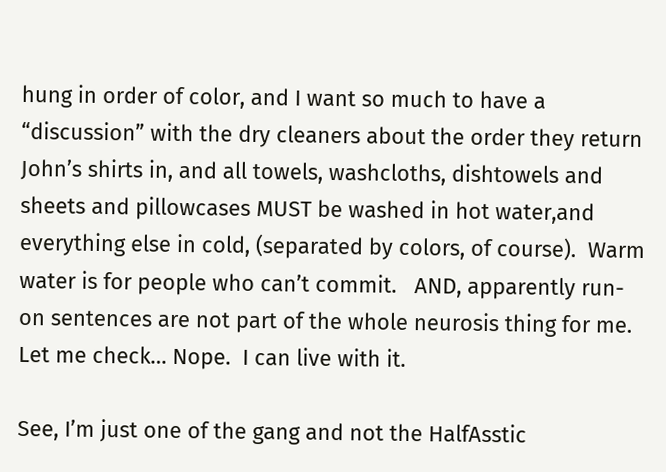hung in order of color, and I want so much to have a “discussion” with the dry cleaners about the order they return John’s shirts in, and all towels, washcloths, dishtowels and sheets and pillowcases MUST be washed in hot water,and everything else in cold, (separated by colors, of course).  Warm water is for people who can’t commit.   AND, apparently run-on sentences are not part of the whole neurosis thing for me.  Let me check… Nope.  I can live with it.

See, I’m just one of the gang and not the HalfAsstic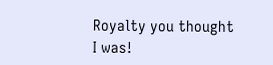Royalty you thought I was!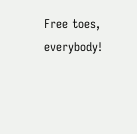Free toes, everybody!